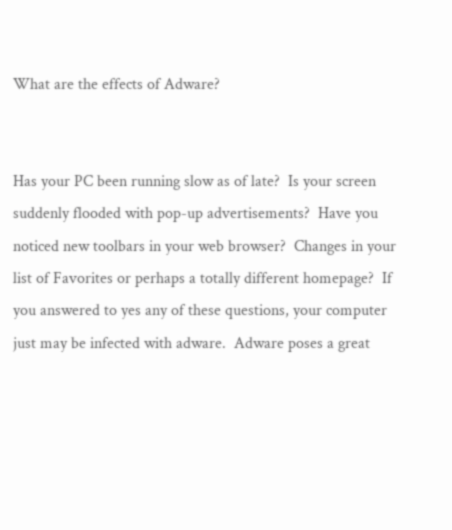What are the effects of Adware?


Has your PC been running slow as of late?  Is your screen suddenly flooded with pop-up advertisements?  Have you noticed new toolbars in your web browser?  Changes in your list of Favorites or perhaps a totally different homepage?  If you answered to yes any of these questions, your computer just may be infected with adware.  Adware poses a great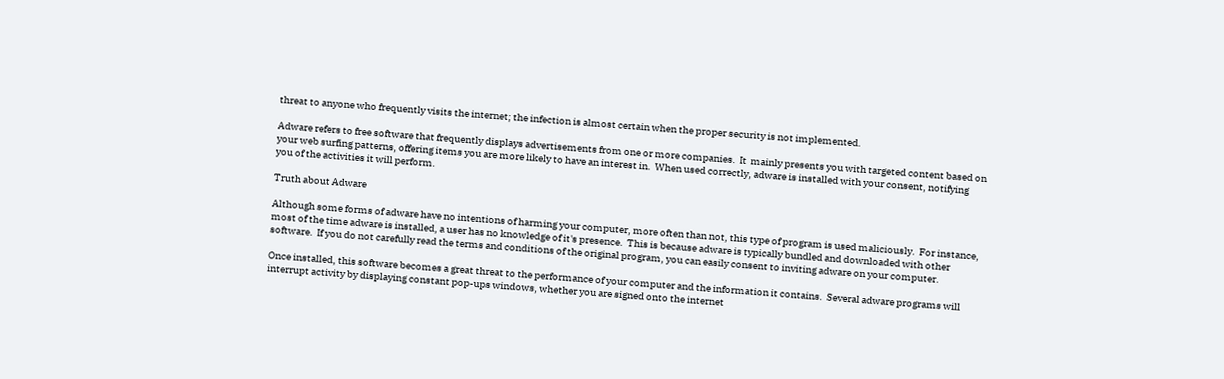threat to anyone who frequently visits the internet; the infection is almost certain when the proper security is not implemented.

Adware refers to free software that frequently displays advertisements from one or more companies.  It  mainly presents you with targeted content based on your web surfing patterns, offering items you are more likely to have an interest in.  When used correctly, adware is installed with your consent, notifying you of the activities it will perform.

Truth about Adware

Although some forms of adware have no intentions of harming your computer, more often than not, this type of program is used maliciously.  For instance, most of the time adware is installed, a user has no knowledge of it's presence.  This is because adware is typically bundled and downloaded with other software.  If you do not carefully read the terms and conditions of the original program, you can easily consent to inviting adware on your computer.

Once installed, this software becomes a great threat to the performance of your computer and the information it contains.  Several adware programs will interrupt activity by displaying constant pop-ups windows, whether you are signed onto the internet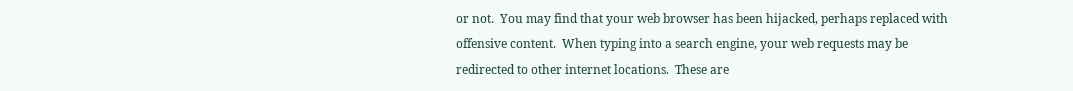or not.  You may find that your web browser has been hijacked, perhaps replaced with offensive content.  When typing into a search engine, your web requests may be redirected to other internet locations.  These are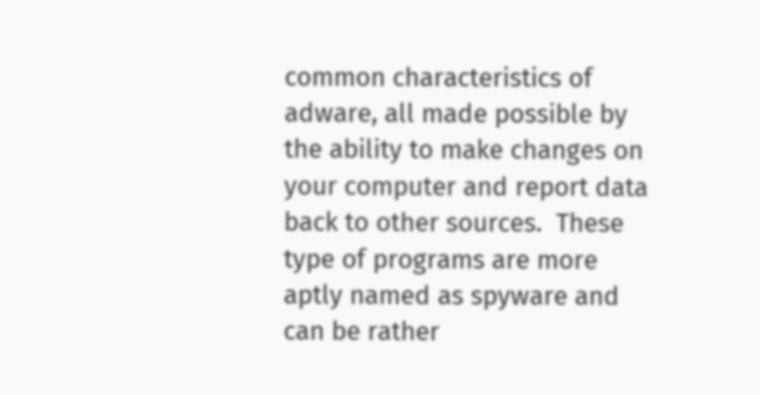common characteristics of adware, all made possible by the ability to make changes on your computer and report data back to other sources.  These type of programs are more aptly named as spyware and can be rather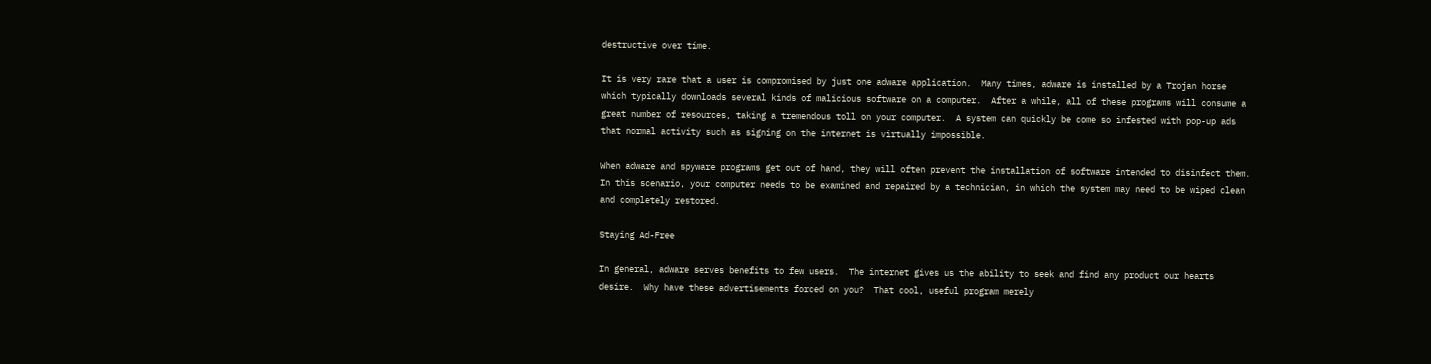destructive over time.

It is very rare that a user is compromised by just one adware application.  Many times, adware is installed by a Trojan horse which typically downloads several kinds of malicious software on a computer.  After a while, all of these programs will consume a great number of resources, taking a tremendous toll on your computer.  A system can quickly be come so infested with pop-up ads that normal activity such as signing on the internet is virtually impossible.

When adware and spyware programs get out of hand, they will often prevent the installation of software intended to disinfect them.  In this scenario, your computer needs to be examined and repaired by a technician, in which the system may need to be wiped clean and completely restored.

Staying Ad-Free

In general, adware serves benefits to few users.  The internet gives us the ability to seek and find any product our hearts desire.  Why have these advertisements forced on you?  That cool, useful program merely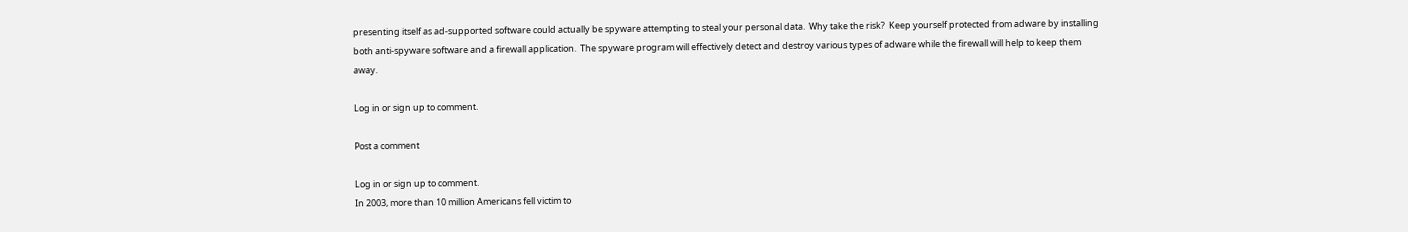presenting itself as ad-supported software could actually be spyware attempting to steal your personal data.  Why take the risk?  Keep yourself protected from adware by installing both anti-spyware software and a firewall application.  The spyware program will effectively detect and destroy various types of adware while the firewall will help to keep them away.

Log in or sign up to comment.

Post a comment

Log in or sign up to comment.
In 2003, more than 10 million Americans fell victim to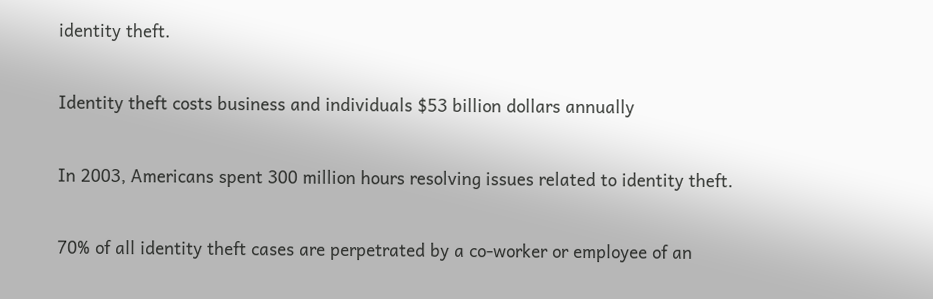identity theft.

Identity theft costs business and individuals $53 billion dollars annually

In 2003, Americans spent 300 million hours resolving issues related to identity theft.

70% of all identity theft cases are perpetrated by a co-worker or employee of an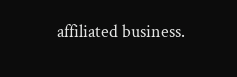affiliated business.